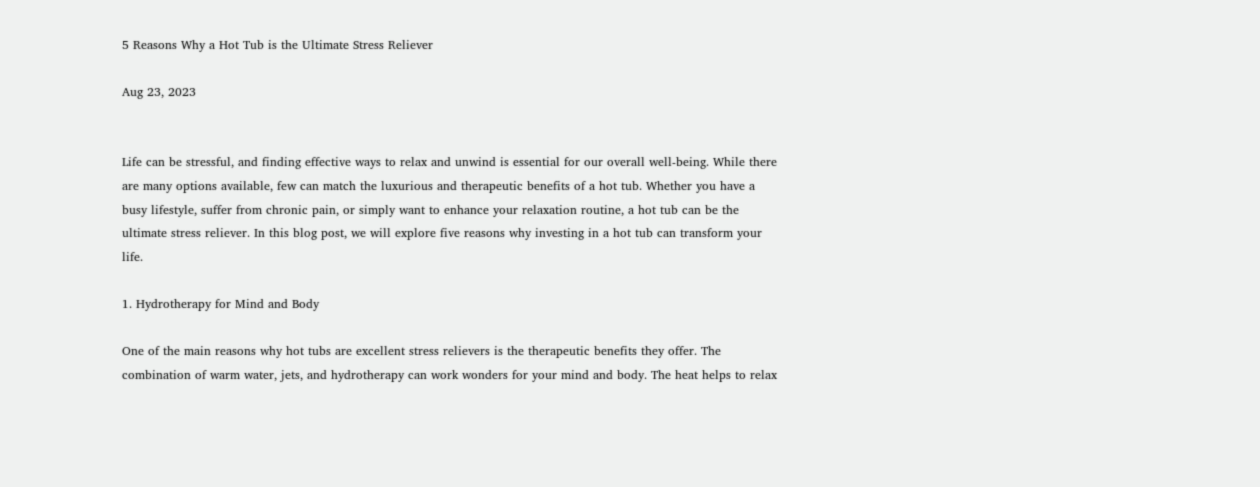5 Reasons Why a Hot Tub is the Ultimate Stress Reliever

Aug 23, 2023


Life can be stressful, and finding effective ways to relax and unwind is essential for our overall well-being. While there are many options available, few can match the luxurious and therapeutic benefits of a hot tub. Whether you have a busy lifestyle, suffer from chronic pain, or simply want to enhance your relaxation routine, a hot tub can be the ultimate stress reliever. In this blog post, we will explore five reasons why investing in a hot tub can transform your life.

1. Hydrotherapy for Mind and Body

One of the main reasons why hot tubs are excellent stress relievers is the therapeutic benefits they offer. The combination of warm water, jets, and hydrotherapy can work wonders for your mind and body. The heat helps to relax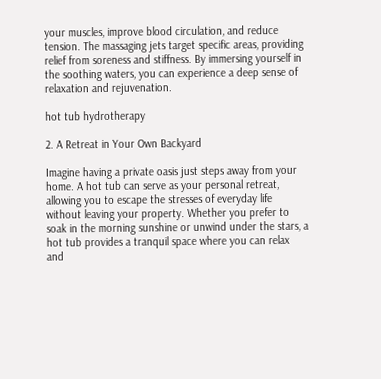your muscles, improve blood circulation, and reduce tension. The massaging jets target specific areas, providing relief from soreness and stiffness. By immersing yourself in the soothing waters, you can experience a deep sense of relaxation and rejuvenation.

hot tub hydrotherapy

2. A Retreat in Your Own Backyard

Imagine having a private oasis just steps away from your home. A hot tub can serve as your personal retreat, allowing you to escape the stresses of everyday life without leaving your property. Whether you prefer to soak in the morning sunshine or unwind under the stars, a hot tub provides a tranquil space where you can relax and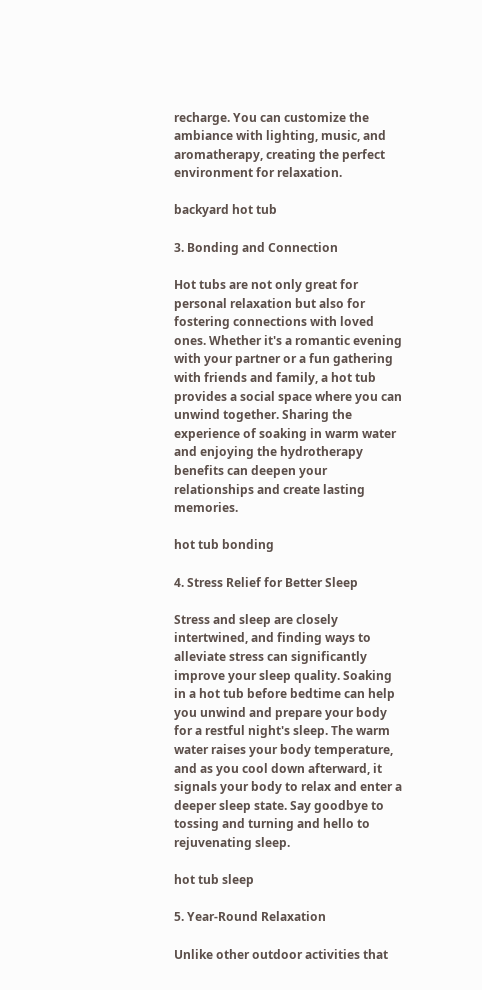recharge. You can customize the ambiance with lighting, music, and aromatherapy, creating the perfect environment for relaxation.

backyard hot tub

3. Bonding and Connection

Hot tubs are not only great for personal relaxation but also for fostering connections with loved ones. Whether it's a romantic evening with your partner or a fun gathering with friends and family, a hot tub provides a social space where you can unwind together. Sharing the experience of soaking in warm water and enjoying the hydrotherapy benefits can deepen your relationships and create lasting memories.

hot tub bonding

4. Stress Relief for Better Sleep

Stress and sleep are closely intertwined, and finding ways to alleviate stress can significantly improve your sleep quality. Soaking in a hot tub before bedtime can help you unwind and prepare your body for a restful night's sleep. The warm water raises your body temperature, and as you cool down afterward, it signals your body to relax and enter a deeper sleep state. Say goodbye to tossing and turning and hello to rejuvenating sleep.

hot tub sleep

5. Year-Round Relaxation

Unlike other outdoor activities that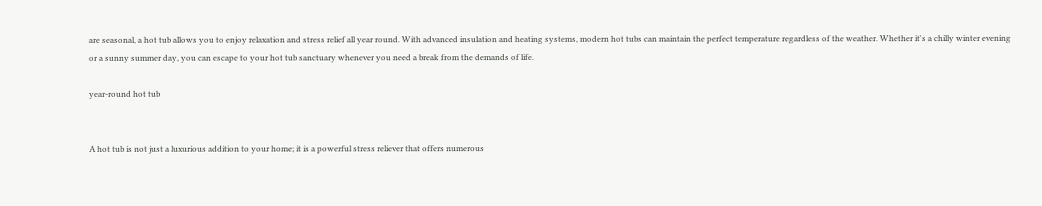are seasonal, a hot tub allows you to enjoy relaxation and stress relief all year round. With advanced insulation and heating systems, modern hot tubs can maintain the perfect temperature regardless of the weather. Whether it's a chilly winter evening or a sunny summer day, you can escape to your hot tub sanctuary whenever you need a break from the demands of life.

year-round hot tub


A hot tub is not just a luxurious addition to your home; it is a powerful stress reliever that offers numerous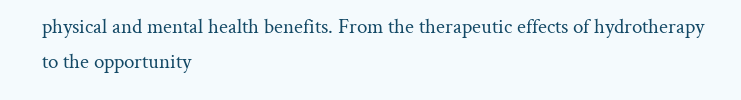physical and mental health benefits. From the therapeutic effects of hydrotherapy to the opportunity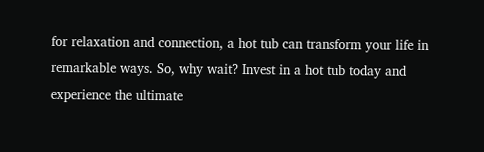for relaxation and connection, a hot tub can transform your life in remarkable ways. So, why wait? Invest in a hot tub today and experience the ultimate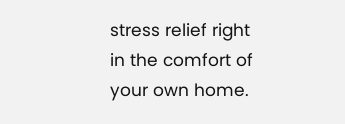stress relief right in the comfort of your own home.